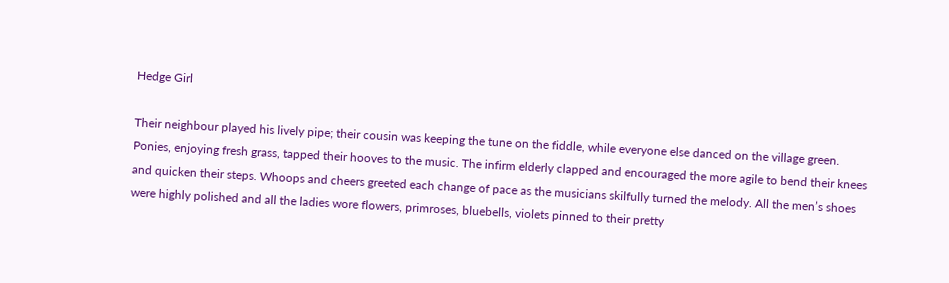Hedge Girl

Their neighbour played his lively pipe; their cousin was keeping the tune on the fiddle, while everyone else danced on the village green. Ponies, enjoying fresh grass, tapped their hooves to the music. The infirm elderly clapped and encouraged the more agile to bend their knees and quicken their steps. Whoops and cheers greeted each change of pace as the musicians skilfully turned the melody. All the men’s shoes were highly polished and all the ladies wore flowers, primroses, bluebells, violets pinned to their pretty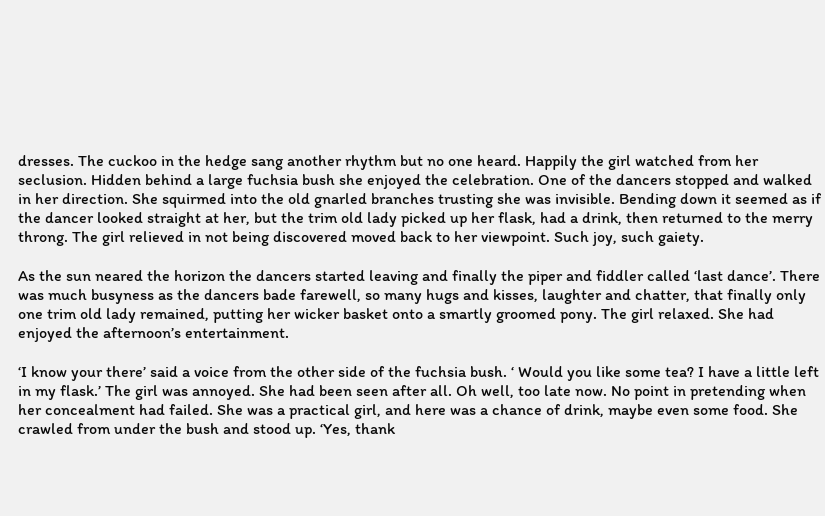dresses. The cuckoo in the hedge sang another rhythm but no one heard. Happily the girl watched from her seclusion. Hidden behind a large fuchsia bush she enjoyed the celebration. One of the dancers stopped and walked in her direction. She squirmed into the old gnarled branches trusting she was invisible. Bending down it seemed as if the dancer looked straight at her, but the trim old lady picked up her flask, had a drink, then returned to the merry throng. The girl relieved in not being discovered moved back to her viewpoint. Such joy, such gaiety.

As the sun neared the horizon the dancers started leaving and finally the piper and fiddler called ‘last dance’. There was much busyness as the dancers bade farewell, so many hugs and kisses, laughter and chatter, that finally only one trim old lady remained, putting her wicker basket onto a smartly groomed pony. The girl relaxed. She had enjoyed the afternoon’s entertainment.

‘I know your there’ said a voice from the other side of the fuchsia bush. ‘ Would you like some tea? I have a little left in my flask.’ The girl was annoyed. She had been seen after all. Oh well, too late now. No point in pretending when her concealment had failed. She was a practical girl, and here was a chance of drink, maybe even some food. She crawled from under the bush and stood up. ‘Yes, thank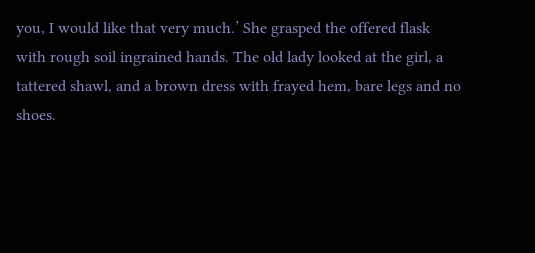you, I would like that very much.’ She grasped the offered flask with rough soil ingrained hands. The old lady looked at the girl, a tattered shawl, and a brown dress with frayed hem, bare legs and no shoes.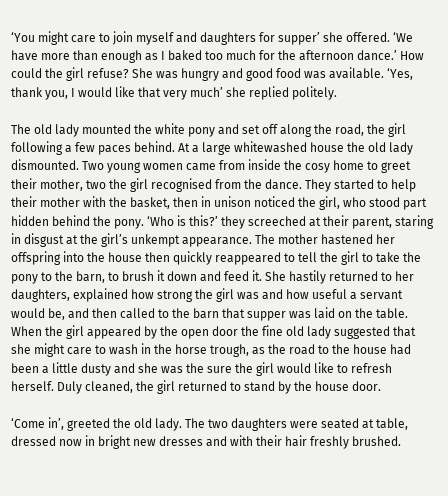‘You might care to join myself and daughters for supper’ she offered. ‘We have more than enough as I baked too much for the afternoon dance.’ How could the girl refuse? She was hungry and good food was available. ‘Yes, thank you, I would like that very much’ she replied politely.

The old lady mounted the white pony and set off along the road, the girl following a few paces behind. At a large whitewashed house the old lady dismounted. Two young women came from inside the cosy home to greet their mother, two the girl recognised from the dance. They started to help their mother with the basket, then in unison noticed the girl, who stood part hidden behind the pony. ‘Who is this?’ they screeched at their parent, staring in disgust at the girl’s unkempt appearance. The mother hastened her offspring into the house then quickly reappeared to tell the girl to take the pony to the barn, to brush it down and feed it. She hastily returned to her daughters, explained how strong the girl was and how useful a servant would be, and then called to the barn that supper was laid on the table. When the girl appeared by the open door the fine old lady suggested that she might care to wash in the horse trough, as the road to the house had been a little dusty and she was the sure the girl would like to refresh herself. Duly cleaned, the girl returned to stand by the house door.

‘Come in’, greeted the old lady. The two daughters were seated at table, dressed now in bright new dresses and with their hair freshly brushed.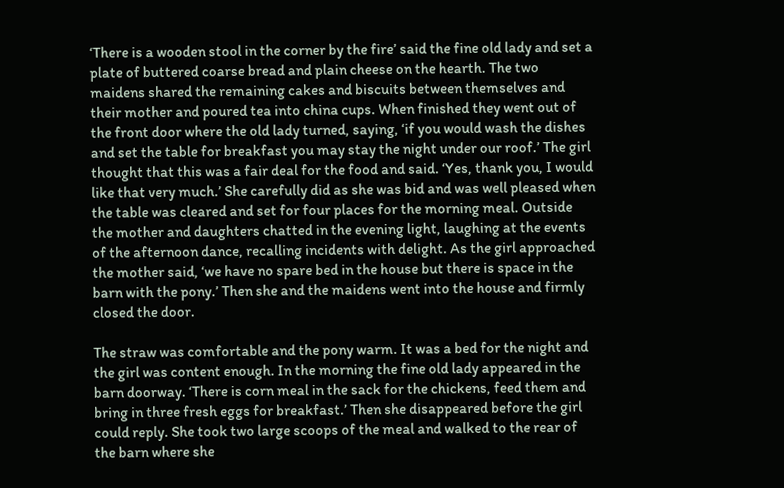‘There is a wooden stool in the corner by the fire’ said the fine old lady and set a plate of buttered coarse bread and plain cheese on the hearth. The two maidens shared the remaining cakes and biscuits between themselves and their mother and poured tea into china cups. When finished they went out of the front door where the old lady turned, saying, ‘if you would wash the dishes and set the table for breakfast you may stay the night under our roof.’ The girl thought that this was a fair deal for the food and said. ‘Yes, thank you, I would like that very much.’ She carefully did as she was bid and was well pleased when the table was cleared and set for four places for the morning meal. Outside the mother and daughters chatted in the evening light, laughing at the events of the afternoon dance, recalling incidents with delight. As the girl approached the mother said, ‘we have no spare bed in the house but there is space in the barn with the pony.’ Then she and the maidens went into the house and firmly closed the door.

The straw was comfortable and the pony warm. It was a bed for the night and the girl was content enough. In the morning the fine old lady appeared in the barn doorway. ‘There is corn meal in the sack for the chickens, feed them and bring in three fresh eggs for breakfast.’ Then she disappeared before the girl could reply. She took two large scoops of the meal and walked to the rear of the barn where she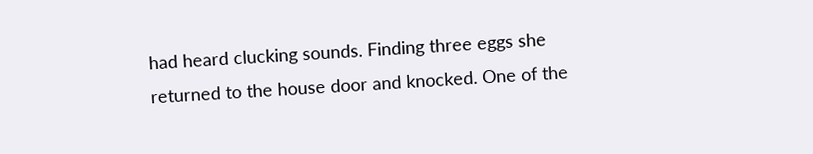had heard clucking sounds. Finding three eggs she returned to the house door and knocked. One of the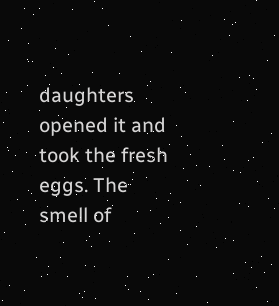daughters opened it and took the fresh eggs. The smell of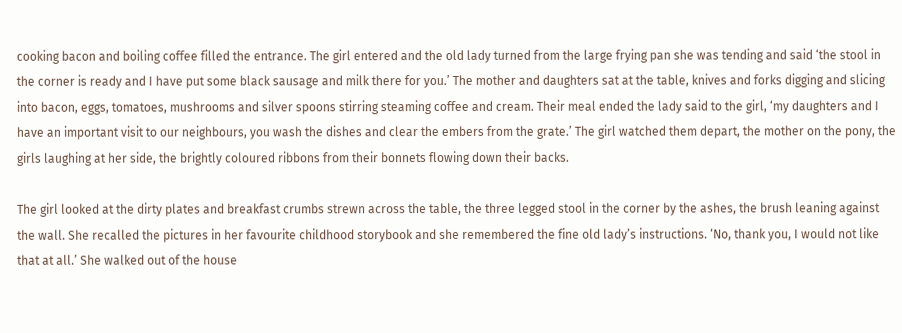cooking bacon and boiling coffee filled the entrance. The girl entered and the old lady turned from the large frying pan she was tending and said ‘the stool in the corner is ready and I have put some black sausage and milk there for you.’ The mother and daughters sat at the table, knives and forks digging and slicing into bacon, eggs, tomatoes, mushrooms and silver spoons stirring steaming coffee and cream. Their meal ended the lady said to the girl, ‘my daughters and I have an important visit to our neighbours, you wash the dishes and clear the embers from the grate.’ The girl watched them depart, the mother on the pony, the girls laughing at her side, the brightly coloured ribbons from their bonnets flowing down their backs.

The girl looked at the dirty plates and breakfast crumbs strewn across the table, the three legged stool in the corner by the ashes, the brush leaning against the wall. She recalled the pictures in her favourite childhood storybook and she remembered the fine old lady’s instructions. ‘No, thank you, I would not like that at all.’ She walked out of the house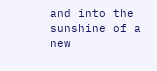and into the sunshine of a new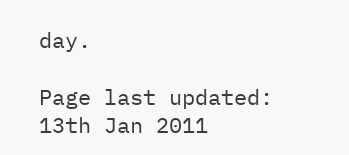day.

Page last updated: 13th Jan 2011